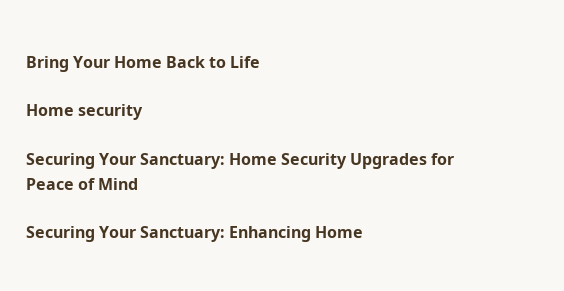Bring Your Home Back to Life

Home security

Securing Your Sanctuary: Home Security Upgrades for Peace of Mind

Securing Your Sanctuary: Enhancing Home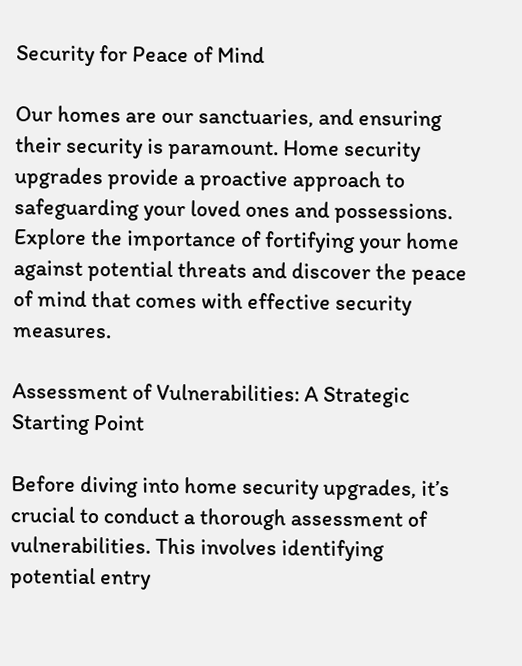Security for Peace of Mind

Our homes are our sanctuaries, and ensuring their security is paramount. Home security upgrades provide a proactive approach to safeguarding your loved ones and possessions. Explore the importance of fortifying your home against potential threats and discover the peace of mind that comes with effective security measures.

Assessment of Vulnerabilities: A Strategic Starting Point

Before diving into home security upgrades, it’s crucial to conduct a thorough assessment of vulnerabilities. This involves identifying potential entry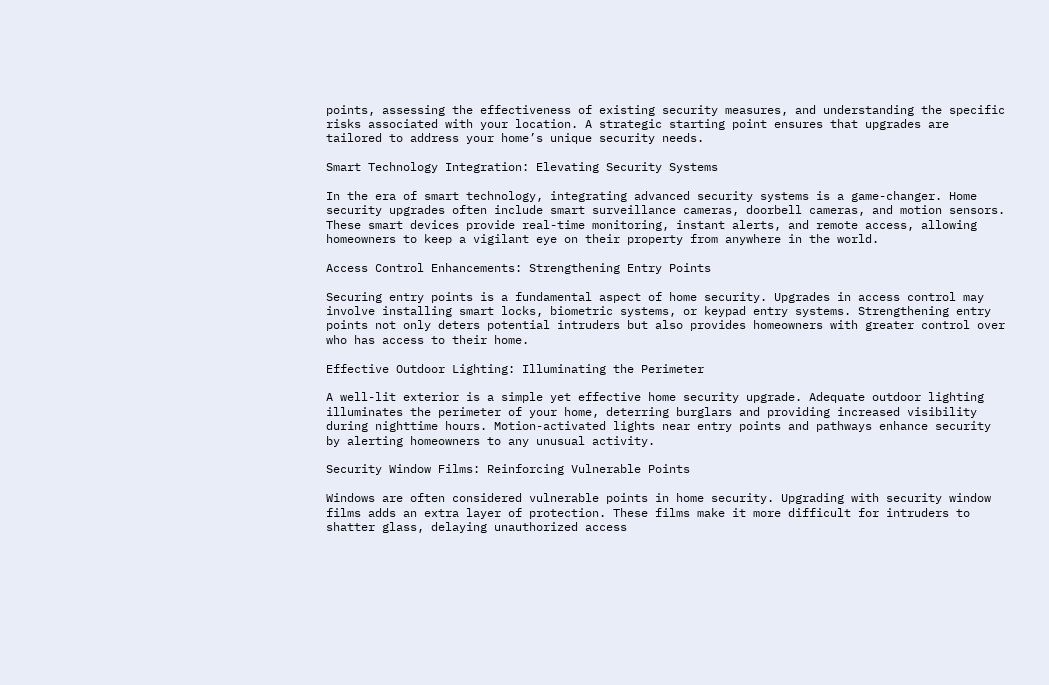points, assessing the effectiveness of existing security measures, and understanding the specific risks associated with your location. A strategic starting point ensures that upgrades are tailored to address your home’s unique security needs.

Smart Technology Integration: Elevating Security Systems

In the era of smart technology, integrating advanced security systems is a game-changer. Home security upgrades often include smart surveillance cameras, doorbell cameras, and motion sensors. These smart devices provide real-time monitoring, instant alerts, and remote access, allowing homeowners to keep a vigilant eye on their property from anywhere in the world.

Access Control Enhancements: Strengthening Entry Points

Securing entry points is a fundamental aspect of home security. Upgrades in access control may involve installing smart locks, biometric systems, or keypad entry systems. Strengthening entry points not only deters potential intruders but also provides homeowners with greater control over who has access to their home.

Effective Outdoor Lighting: Illuminating the Perimeter

A well-lit exterior is a simple yet effective home security upgrade. Adequate outdoor lighting illuminates the perimeter of your home, deterring burglars and providing increased visibility during nighttime hours. Motion-activated lights near entry points and pathways enhance security by alerting homeowners to any unusual activity.

Security Window Films: Reinforcing Vulnerable Points

Windows are often considered vulnerable points in home security. Upgrading with security window films adds an extra layer of protection. These films make it more difficult for intruders to shatter glass, delaying unauthorized access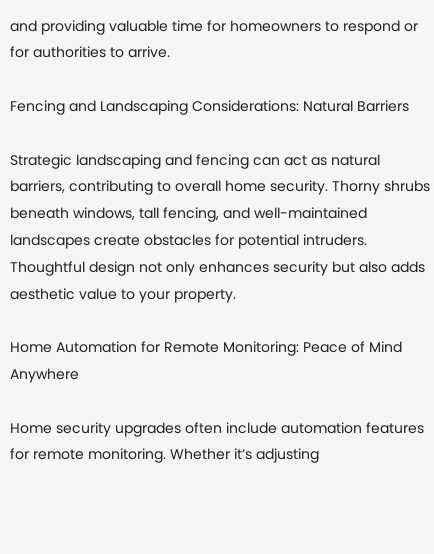and providing valuable time for homeowners to respond or for authorities to arrive.

Fencing and Landscaping Considerations: Natural Barriers

Strategic landscaping and fencing can act as natural barriers, contributing to overall home security. Thorny shrubs beneath windows, tall fencing, and well-maintained landscapes create obstacles for potential intruders. Thoughtful design not only enhances security but also adds aesthetic value to your property.

Home Automation for Remote Monitoring: Peace of Mind Anywhere

Home security upgrades often include automation features for remote monitoring. Whether it’s adjusting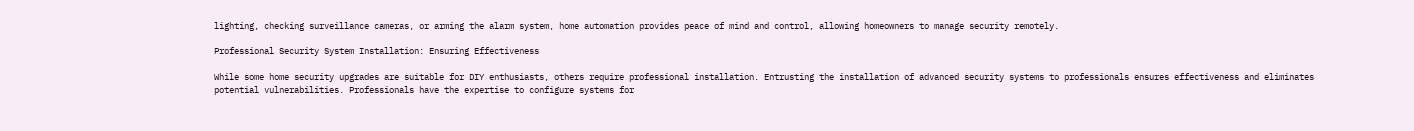lighting, checking surveillance cameras, or arming the alarm system, home automation provides peace of mind and control, allowing homeowners to manage security remotely.

Professional Security System Installation: Ensuring Effectiveness

While some home security upgrades are suitable for DIY enthusiasts, others require professional installation. Entrusting the installation of advanced security systems to professionals ensures effectiveness and eliminates potential vulnerabilities. Professionals have the expertise to configure systems for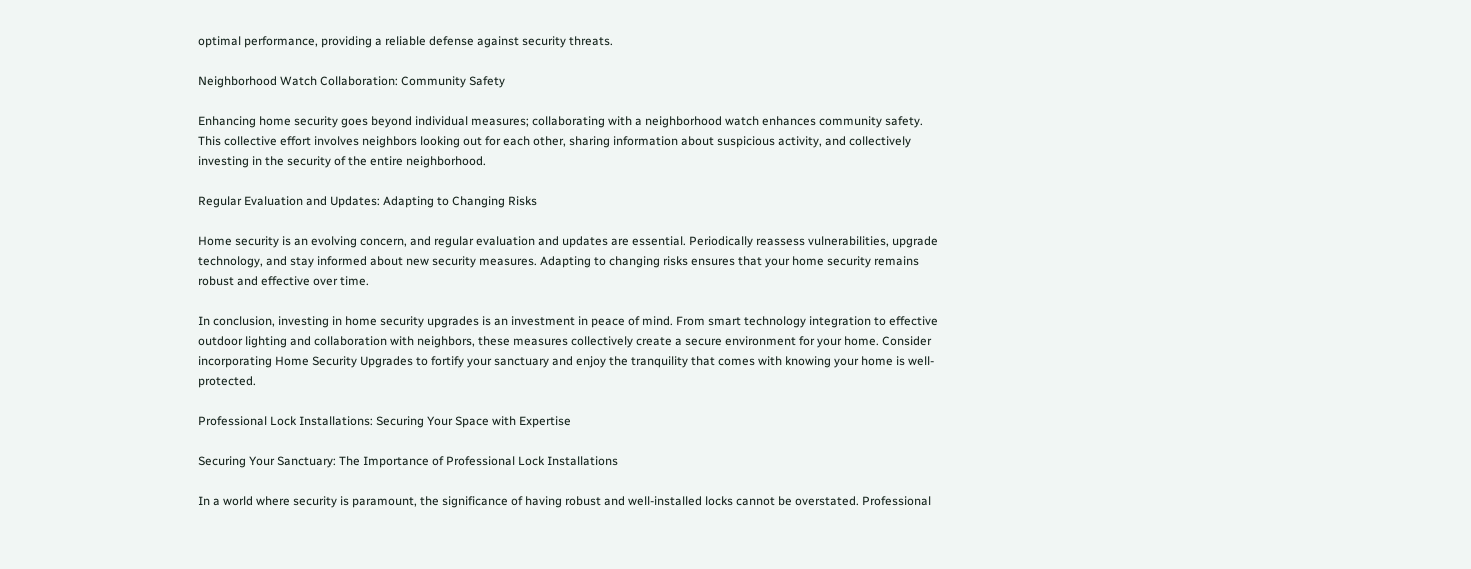optimal performance, providing a reliable defense against security threats.

Neighborhood Watch Collaboration: Community Safety

Enhancing home security goes beyond individual measures; collaborating with a neighborhood watch enhances community safety. This collective effort involves neighbors looking out for each other, sharing information about suspicious activity, and collectively investing in the security of the entire neighborhood.

Regular Evaluation and Updates: Adapting to Changing Risks

Home security is an evolving concern, and regular evaluation and updates are essential. Periodically reassess vulnerabilities, upgrade technology, and stay informed about new security measures. Adapting to changing risks ensures that your home security remains robust and effective over time.

In conclusion, investing in home security upgrades is an investment in peace of mind. From smart technology integration to effective outdoor lighting and collaboration with neighbors, these measures collectively create a secure environment for your home. Consider incorporating Home Security Upgrades to fortify your sanctuary and enjoy the tranquility that comes with knowing your home is well-protected.

Professional Lock Installations: Securing Your Space with Expertise

Securing Your Sanctuary: The Importance of Professional Lock Installations

In a world where security is paramount, the significance of having robust and well-installed locks cannot be overstated. Professional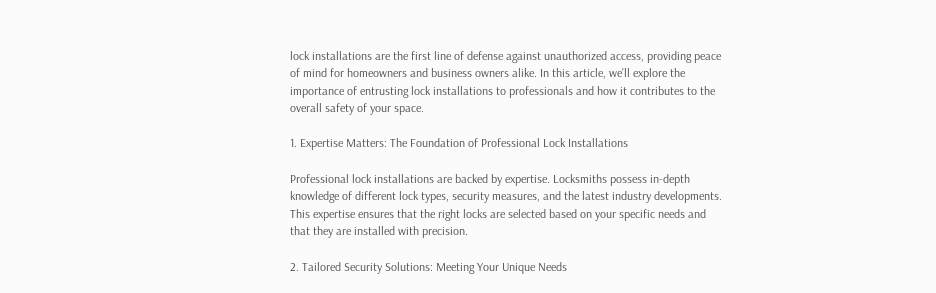lock installations are the first line of defense against unauthorized access, providing peace of mind for homeowners and business owners alike. In this article, we’ll explore the importance of entrusting lock installations to professionals and how it contributes to the overall safety of your space.

1. Expertise Matters: The Foundation of Professional Lock Installations

Professional lock installations are backed by expertise. Locksmiths possess in-depth knowledge of different lock types, security measures, and the latest industry developments. This expertise ensures that the right locks are selected based on your specific needs and that they are installed with precision.

2. Tailored Security Solutions: Meeting Your Unique Needs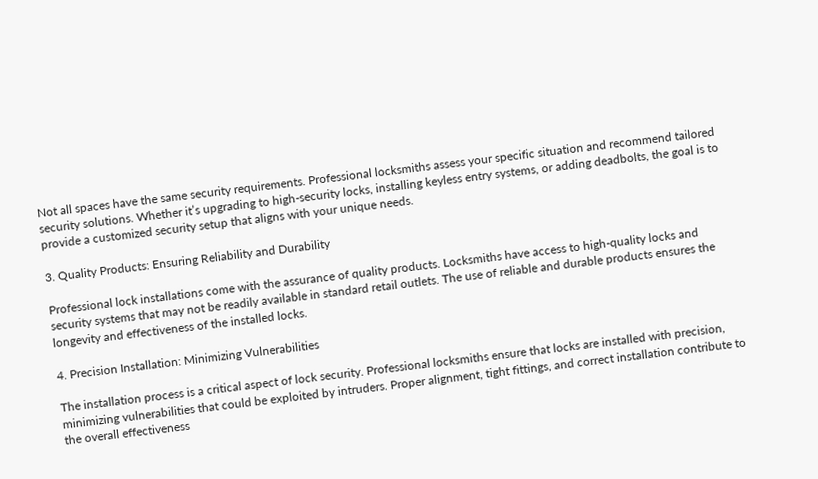Not all spaces have the same security requirements. Professional locksmiths assess your specific situation and recommend tailored security solutions. Whether it’s upgrading to high-security locks, installing keyless entry systems, or adding deadbolts, the goal is to provide a customized security setup that aligns with your unique needs.

3. Quality Products: Ensuring Reliability and Durability

Professional lock installations come with the assurance of quality products. Locksmiths have access to high-quality locks and security systems that may not be readily available in standard retail outlets. The use of reliable and durable products ensures the longevity and effectiveness of the installed locks.

4. Precision Installation: Minimizing Vulnerabilities

The installation process is a critical aspect of lock security. Professional locksmiths ensure that locks are installed with precision, minimizing vulnerabilities that could be exploited by intruders. Proper alignment, tight fittings, and correct installation contribute to the overall effectiveness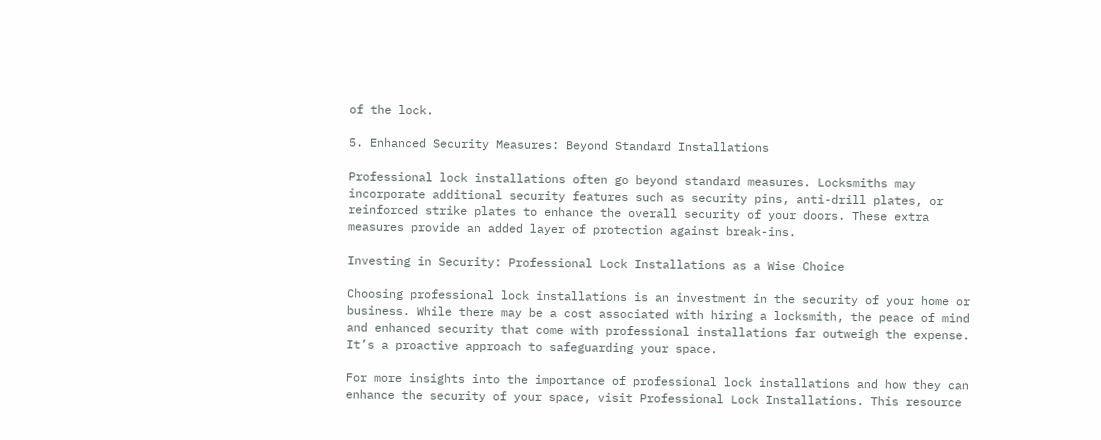of the lock.

5. Enhanced Security Measures: Beyond Standard Installations

Professional lock installations often go beyond standard measures. Locksmiths may incorporate additional security features such as security pins, anti-drill plates, or reinforced strike plates to enhance the overall security of your doors. These extra measures provide an added layer of protection against break-ins.

Investing in Security: Professional Lock Installations as a Wise Choice

Choosing professional lock installations is an investment in the security of your home or business. While there may be a cost associated with hiring a locksmith, the peace of mind and enhanced security that come with professional installations far outweigh the expense. It’s a proactive approach to safeguarding your space.

For more insights into the importance of professional lock installations and how they can enhance the security of your space, visit Professional Lock Installations. This resource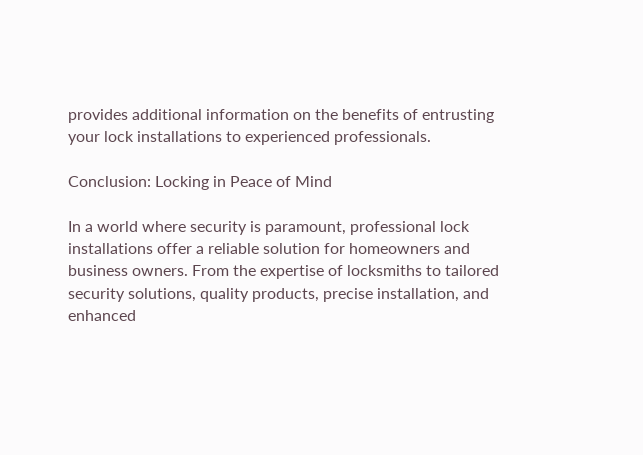provides additional information on the benefits of entrusting your lock installations to experienced professionals.

Conclusion: Locking in Peace of Mind

In a world where security is paramount, professional lock installations offer a reliable solution for homeowners and business owners. From the expertise of locksmiths to tailored security solutions, quality products, precise installation, and enhanced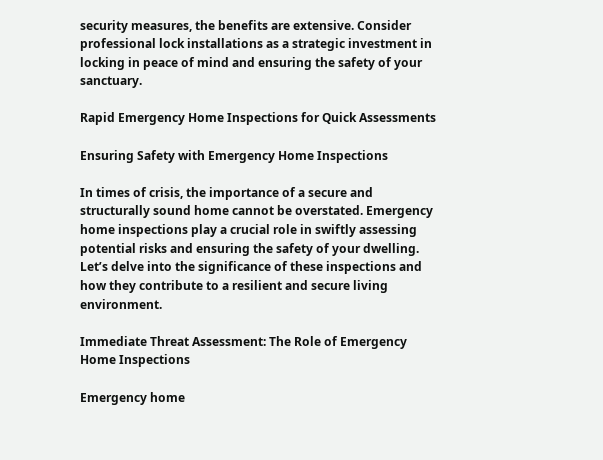security measures, the benefits are extensive. Consider professional lock installations as a strategic investment in locking in peace of mind and ensuring the safety of your sanctuary.

Rapid Emergency Home Inspections for Quick Assessments

Ensuring Safety with Emergency Home Inspections

In times of crisis, the importance of a secure and structurally sound home cannot be overstated. Emergency home inspections play a crucial role in swiftly assessing potential risks and ensuring the safety of your dwelling. Let’s delve into the significance of these inspections and how they contribute to a resilient and secure living environment.

Immediate Threat Assessment: The Role of Emergency Home Inspections

Emergency home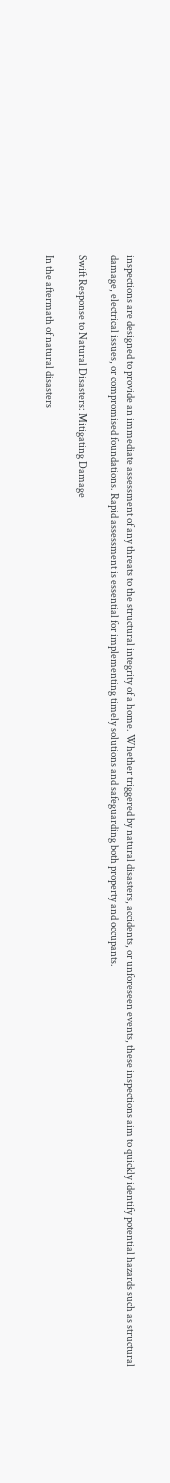inspections are designed to provide an immediate assessment of any threats to the structural integrity of a home. Whether triggered by natural disasters, accidents, or unforeseen events, these inspections aim to quickly identify potential hazards such as structural damage, electrical issues, or compromised foundations. Rapid assessment is essential for implementing timely solutions and safeguarding both property and occupants.

Swift Response to Natural Disasters: Mitigating Damage

In the aftermath of natural disasters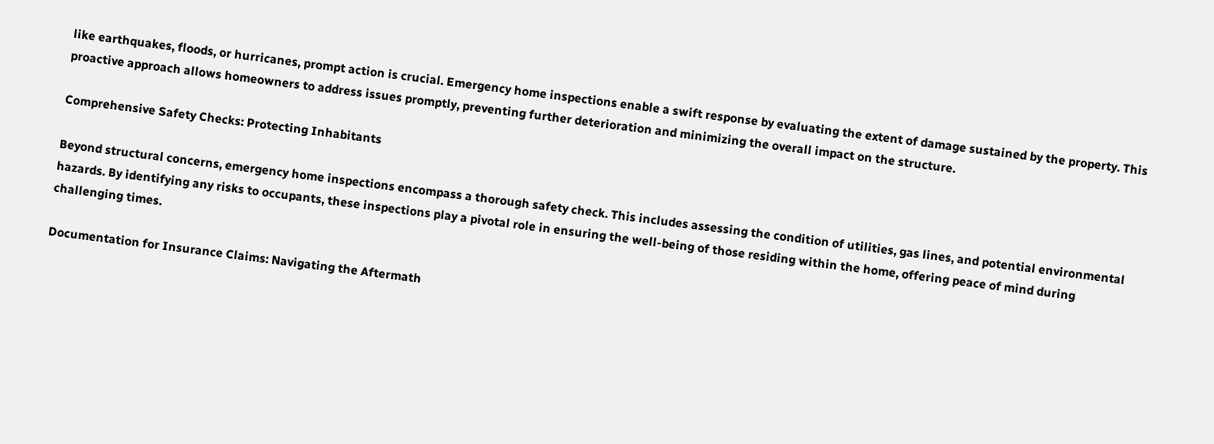like earthquakes, floods, or hurricanes, prompt action is crucial. Emergency home inspections enable a swift response by evaluating the extent of damage sustained by the property. This proactive approach allows homeowners to address issues promptly, preventing further deterioration and minimizing the overall impact on the structure.

Comprehensive Safety Checks: Protecting Inhabitants

Beyond structural concerns, emergency home inspections encompass a thorough safety check. This includes assessing the condition of utilities, gas lines, and potential environmental hazards. By identifying any risks to occupants, these inspections play a pivotal role in ensuring the well-being of those residing within the home, offering peace of mind during challenging times.

Documentation for Insurance Claims: Navigating the Aftermath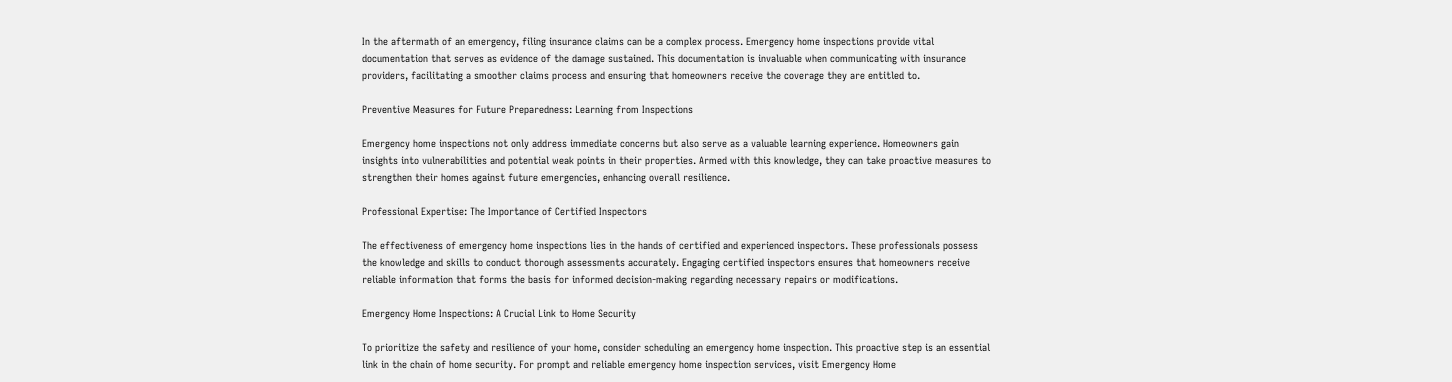In the aftermath of an emergency, filing insurance claims can be a complex process. Emergency home inspections provide vital documentation that serves as evidence of the damage sustained. This documentation is invaluable when communicating with insurance providers, facilitating a smoother claims process and ensuring that homeowners receive the coverage they are entitled to.

Preventive Measures for Future Preparedness: Learning from Inspections

Emergency home inspections not only address immediate concerns but also serve as a valuable learning experience. Homeowners gain insights into vulnerabilities and potential weak points in their properties. Armed with this knowledge, they can take proactive measures to strengthen their homes against future emergencies, enhancing overall resilience.

Professional Expertise: The Importance of Certified Inspectors

The effectiveness of emergency home inspections lies in the hands of certified and experienced inspectors. These professionals possess the knowledge and skills to conduct thorough assessments accurately. Engaging certified inspectors ensures that homeowners receive reliable information that forms the basis for informed decision-making regarding necessary repairs or modifications.

Emergency Home Inspections: A Crucial Link to Home Security

To prioritize the safety and resilience of your home, consider scheduling an emergency home inspection. This proactive step is an essential link in the chain of home security. For prompt and reliable emergency home inspection services, visit Emergency Home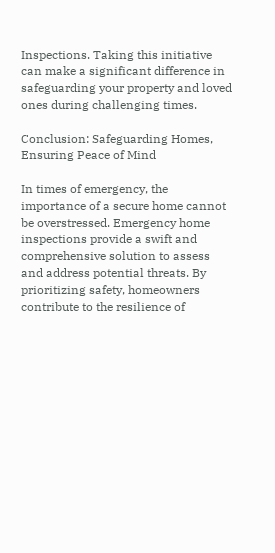Inspections. Taking this initiative can make a significant difference in safeguarding your property and loved ones during challenging times.

Conclusion: Safeguarding Homes, Ensuring Peace of Mind

In times of emergency, the importance of a secure home cannot be overstressed. Emergency home inspections provide a swift and comprehensive solution to assess and address potential threats. By prioritizing safety, homeowners contribute to the resilience of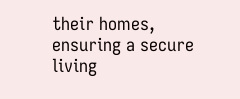their homes, ensuring a secure living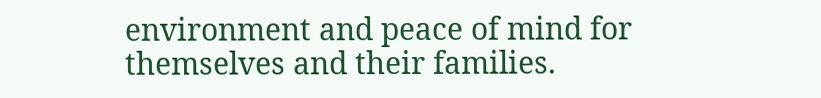environment and peace of mind for themselves and their families.